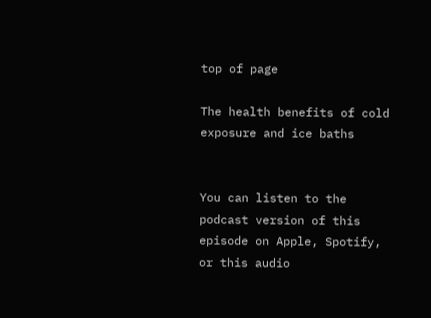top of page

The health benefits of cold exposure and ice baths


You can listen to the podcast version of this episode on Apple, Spotify, or this audio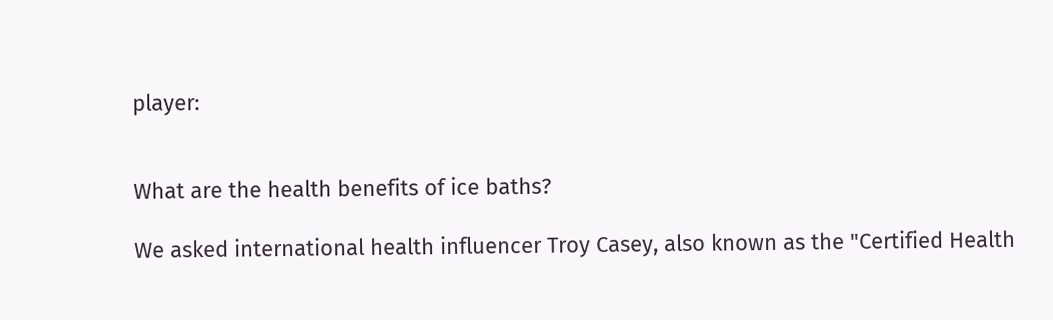player:


What are the health benefits of ice baths?

We asked international health influencer Troy Casey, also known as the "Certified Health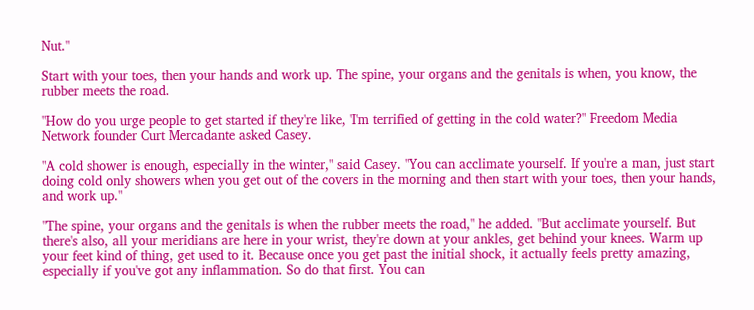Nut."

Start with your toes, then your hands and work up. The spine, your organs and the genitals is when, you know, the rubber meets the road.

"How do you urge people to get started if they're like, 'I'm terrified of getting in the cold water?" Freedom Media Network founder Curt Mercadante asked Casey.

"A cold shower is enough, especially in the winter," said Casey. "You can acclimate yourself. If you're a man, just start doing cold only showers when you get out of the covers in the morning and then start with your toes, then your hands, and work up."

"The spine, your organs and the genitals is when the rubber meets the road," he added. "But acclimate yourself. But there's also, all your meridians are here in your wrist, they're down at your ankles, get behind your knees. Warm up your feet kind of thing, get used to it. Because once you get past the initial shock, it actually feels pretty amazing, especially if you've got any inflammation. So do that first. You can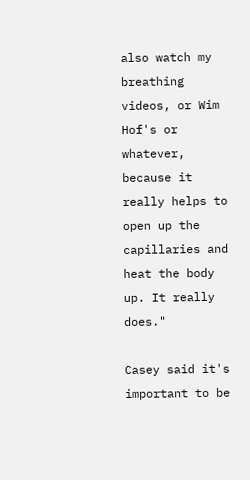also watch my breathing videos, or Wim Hof's or whatever, because it really helps to open up the capillaries and heat the body up. It really does."

Casey said it's important to be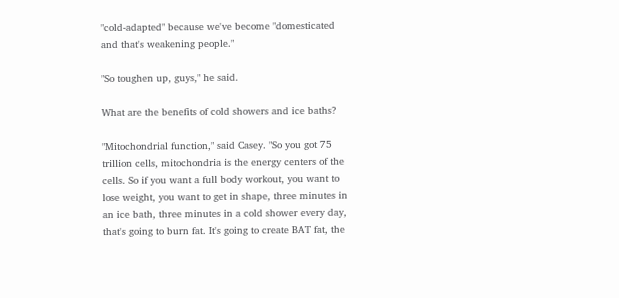"cold-adapted" because we've become "domesticated and that's weakening people."

"So toughen up, guys," he said.

What are the benefits of cold showers and ice baths?

"Mitochondrial function," said Casey. "So you got 75 trillion cells, mitochondria is the energy centers of the cells. So if you want a full body workout, you want to lose weight, you want to get in shape, three minutes in an ice bath, three minutes in a cold shower every day, that's going to burn fat. It's going to create BAT fat, the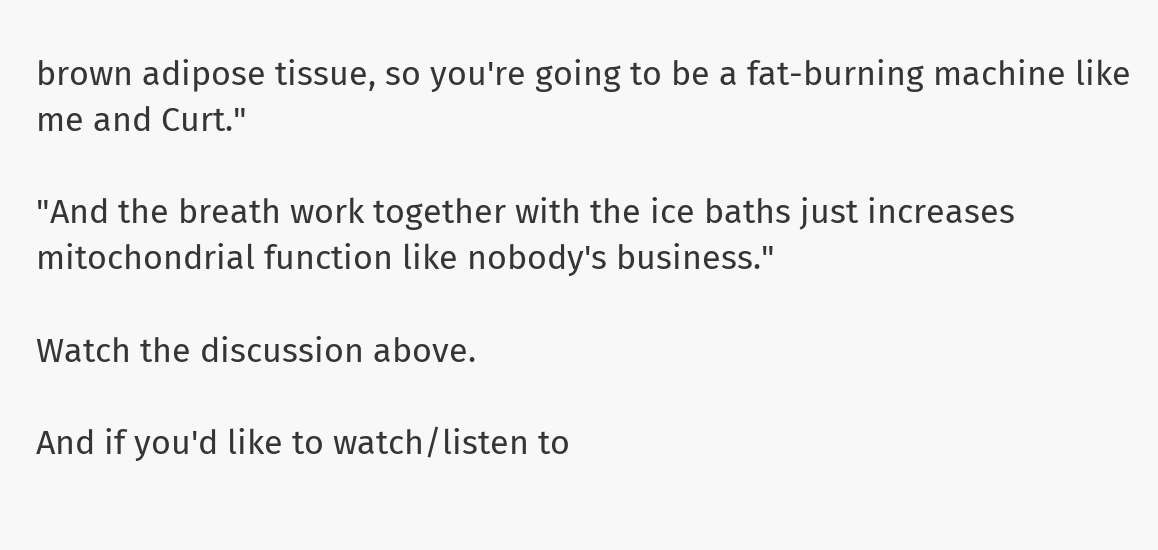brown adipose tissue, so you're going to be a fat-burning machine like me and Curt."

"And the breath work together with the ice baths just increases mitochondrial function like nobody's business."

Watch the discussion above.

And if you'd like to watch/listen to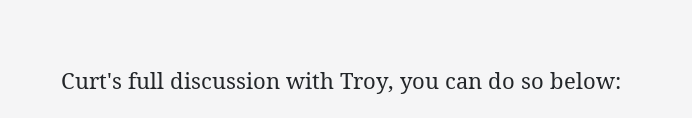Curt's full discussion with Troy, you can do so below: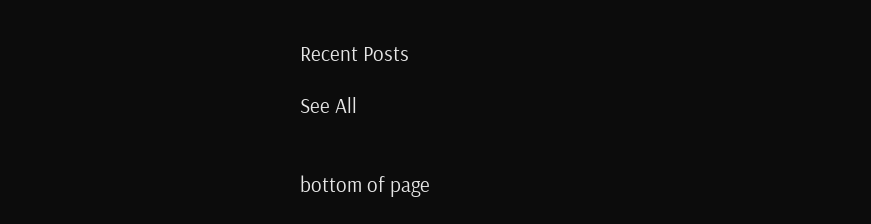Recent Posts

See All


bottom of page